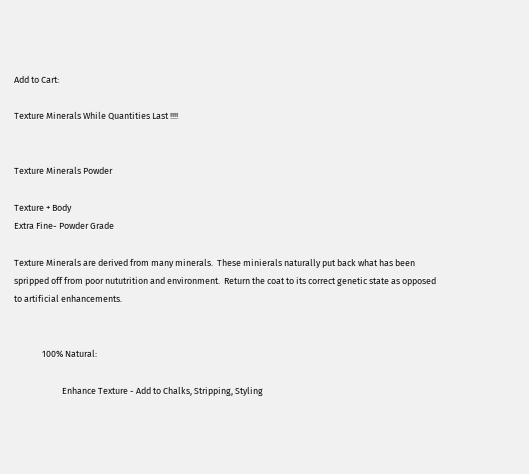Add to Cart:

Texture Minerals While Quantities Last !!!!


Texture Minerals Powder

Texture + Body
Extra Fine- Powder Grade

Texture Minerals are derived from many minerals.  These minierals naturally put back what has been spripped off from poor nututrition and environment.  Return the coat to its correct genetic state as opposed to artificial enhancements.


              100% Natural:

                        Enhance Texture - Add to Chalks, Stripping, Styling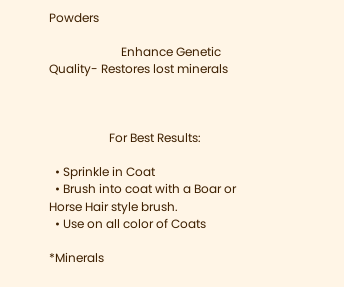Powders

                        Enhance Genetic Quality- Restores lost minerals



                    For Best Results:

  • Sprinkle in Coat
  • Brush into coat with a Boar or Horse Hair style brush.
  • Use on all color of Coats

*Minerals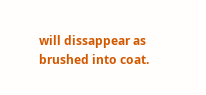will dissappear as brushed into coat.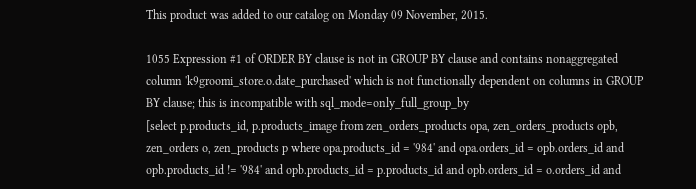This product was added to our catalog on Monday 09 November, 2015.

1055 Expression #1 of ORDER BY clause is not in GROUP BY clause and contains nonaggregated column 'k9groomi_store.o.date_purchased' which is not functionally dependent on columns in GROUP BY clause; this is incompatible with sql_mode=only_full_group_by
[select p.products_id, p.products_image from zen_orders_products opa, zen_orders_products opb, zen_orders o, zen_products p where opa.products_id = '984' and opa.orders_id = opb.orders_id and opb.products_id != '984' and opb.products_id = p.products_id and opb.orders_id = o.orders_id and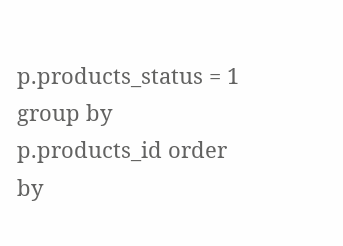p.products_status = 1 group by p.products_id order by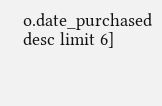o.date_purchased desc limit 6]